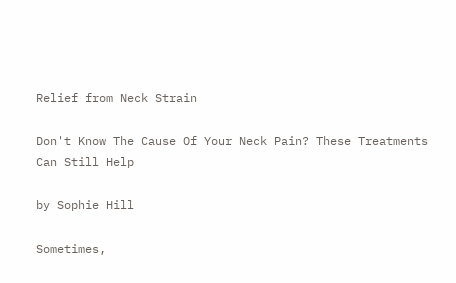Relief from Neck Strain

Don't Know The Cause Of Your Neck Pain? These Treatments Can Still Help

by Sophie Hill

Sometimes,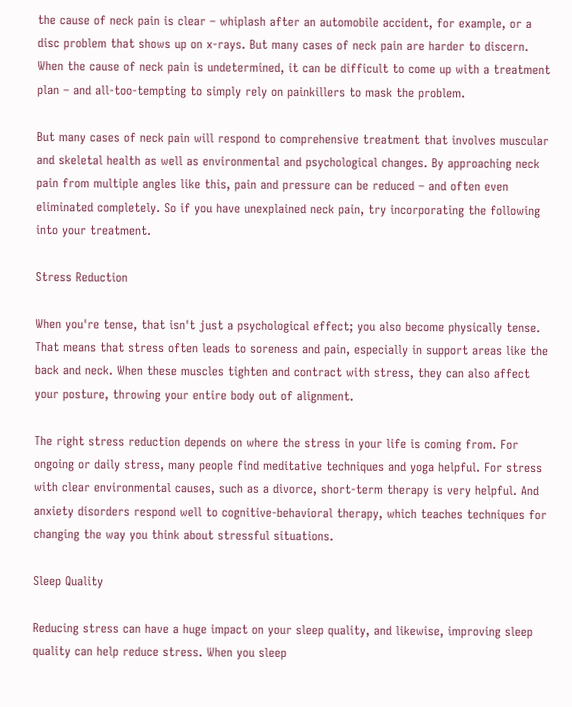the cause of neck pain is clear – whiplash after an automobile accident, for example, or a disc problem that shows up on x-rays. But many cases of neck pain are harder to discern. When the cause of neck pain is undetermined, it can be difficult to come up with a treatment plan – and all-too-tempting to simply rely on painkillers to mask the problem.

But many cases of neck pain will respond to comprehensive treatment that involves muscular and skeletal health as well as environmental and psychological changes. By approaching neck pain from multiple angles like this, pain and pressure can be reduced – and often even eliminated completely. So if you have unexplained neck pain, try incorporating the following into your treatment.

Stress Reduction

When you're tense, that isn't just a psychological effect; you also become physically tense. That means that stress often leads to soreness and pain, especially in support areas like the back and neck. When these muscles tighten and contract with stress, they can also affect your posture, throwing your entire body out of alignment.

The right stress reduction depends on where the stress in your life is coming from. For ongoing or daily stress, many people find meditative techniques and yoga helpful. For stress with clear environmental causes, such as a divorce, short-term therapy is very helpful. And anxiety disorders respond well to cognitive-behavioral therapy, which teaches techniques for changing the way you think about stressful situations.

Sleep Quality

Reducing stress can have a huge impact on your sleep quality, and likewise, improving sleep quality can help reduce stress. When you sleep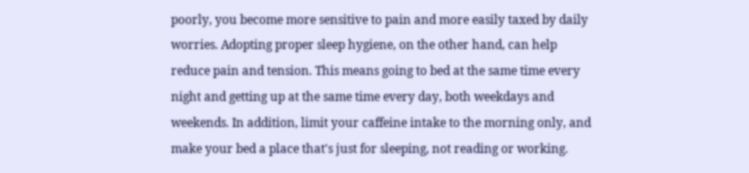poorly, you become more sensitive to pain and more easily taxed by daily worries. Adopting proper sleep hygiene, on the other hand, can help reduce pain and tension. This means going to bed at the same time every night and getting up at the same time every day, both weekdays and weekends. In addition, limit your caffeine intake to the morning only, and make your bed a place that's just for sleeping, not reading or working.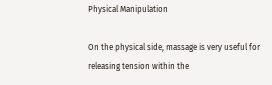Physical Manipulation

On the physical side, massage is very useful for releasing tension within the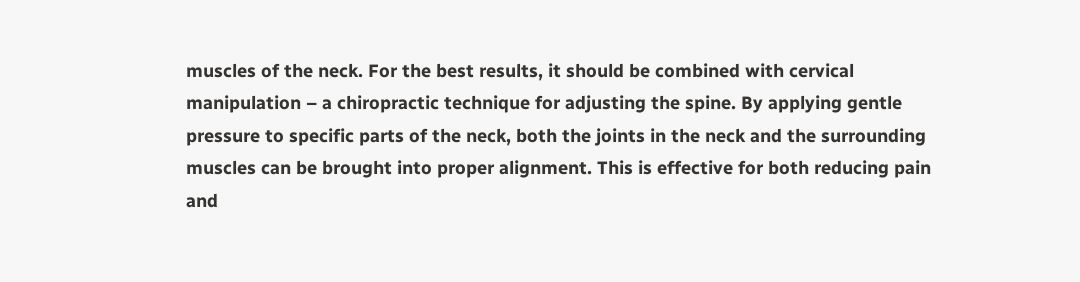muscles of the neck. For the best results, it should be combined with cervical manipulation – a chiropractic technique for adjusting the spine. By applying gentle pressure to specific parts of the neck, both the joints in the neck and the surrounding muscles can be brought into proper alignment. This is effective for both reducing pain and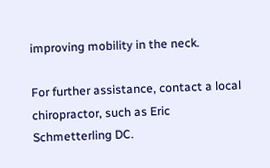improving mobility in the neck.

For further assistance, contact a local chiropractor, such as Eric Schmetterling DC.